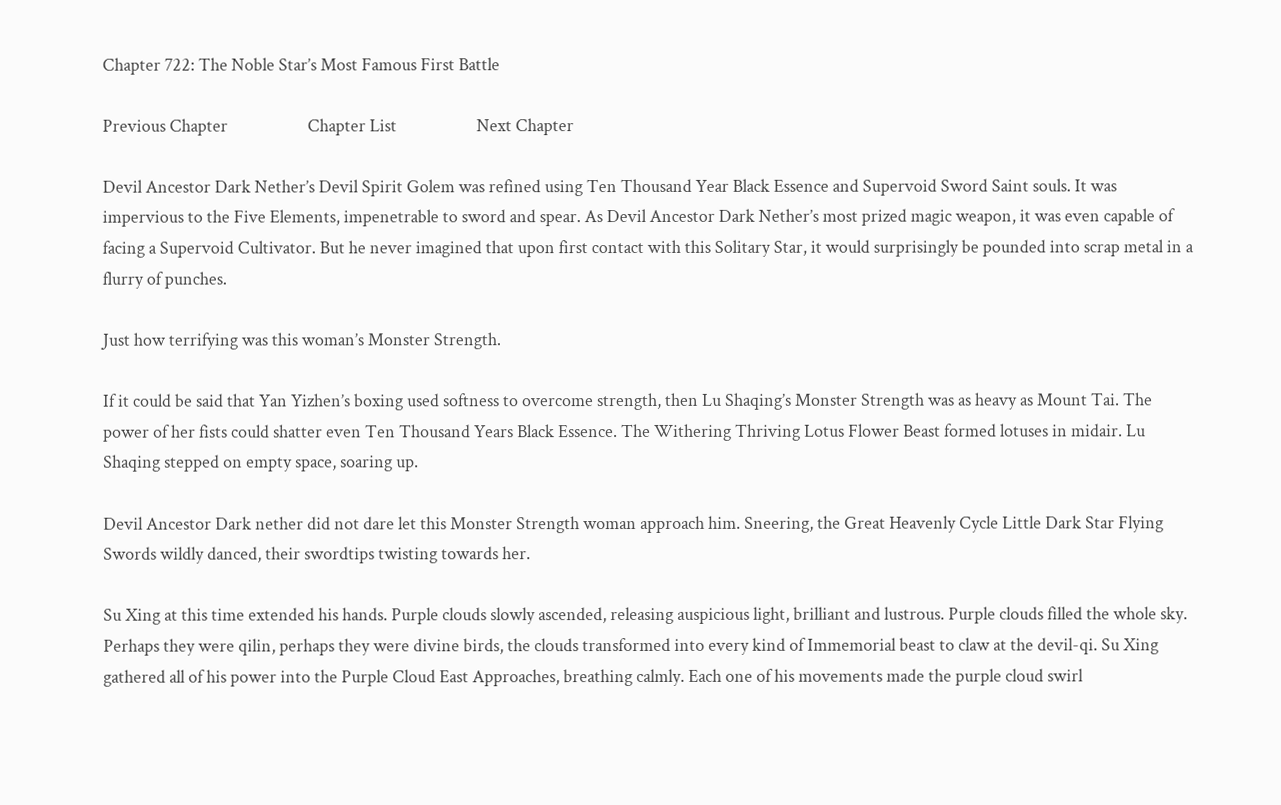Chapter 722: The Noble Star’s Most Famous First Battle

Previous Chapter                    Chapter List                    Next Chapter

Devil Ancestor Dark Nether’s Devil Spirit Golem was refined using Ten Thousand Year Black Essence and Supervoid Sword Saint souls. It was impervious to the Five Elements, impenetrable to sword and spear. As Devil Ancestor Dark Nether’s most prized magic weapon, it was even capable of facing a Supervoid Cultivator. But he never imagined that upon first contact with this Solitary Star, it would surprisingly be pounded into scrap metal in a flurry of punches.

Just how terrifying was this woman’s Monster Strength.

If it could be said that Yan Yizhen’s boxing used softness to overcome strength, then Lu Shaqing’s Monster Strength was as heavy as Mount Tai. The power of her fists could shatter even Ten Thousand Years Black Essence. The Withering Thriving Lotus Flower Beast formed lotuses in midair. Lu Shaqing stepped on empty space, soaring up.

Devil Ancestor Dark nether did not dare let this Monster Strength woman approach him. Sneering, the Great Heavenly Cycle Little Dark Star Flying Swords wildly danced, their swordtips twisting towards her.

Su Xing at this time extended his hands. Purple clouds slowly ascended, releasing auspicious light, brilliant and lustrous. Purple clouds filled the whole sky. Perhaps they were qilin, perhaps they were divine birds, the clouds transformed into every kind of Immemorial beast to claw at the devil-qi. Su Xing gathered all of his power into the Purple Cloud East Approaches, breathing calmly. Each one of his movements made the purple cloud swirl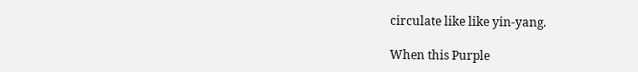circulate like like yin-yang.

When this Purple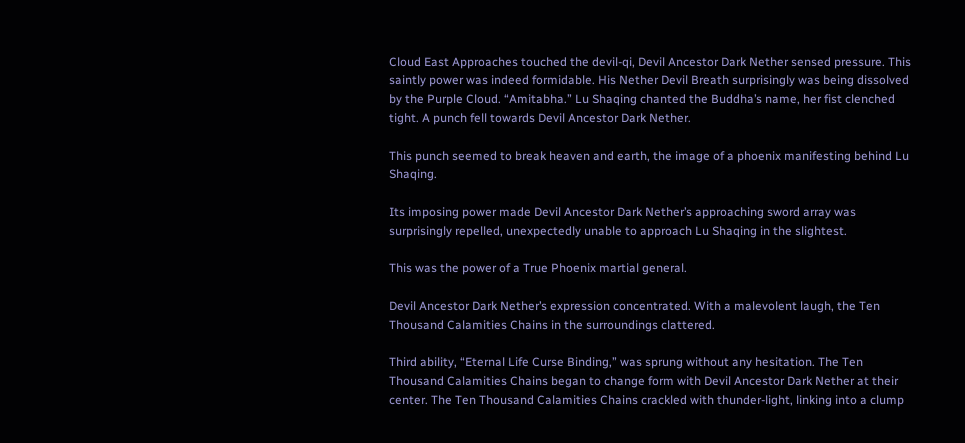Cloud East Approaches touched the devil-qi, Devil Ancestor Dark Nether sensed pressure. This saintly power was indeed formidable. His Nether Devil Breath surprisingly was being dissolved by the Purple Cloud. “Amitabha.” Lu Shaqing chanted the Buddha’s name, her fist clenched tight. A punch fell towards Devil Ancestor Dark Nether.

This punch seemed to break heaven and earth, the image of a phoenix manifesting behind Lu Shaqing.

Its imposing power made Devil Ancestor Dark Nether’s approaching sword array was surprisingly repelled, unexpectedly unable to approach Lu Shaqing in the slightest.

This was the power of a True Phoenix martial general.

Devil Ancestor Dark Nether’s expression concentrated. With a malevolent laugh, the Ten Thousand Calamities Chains in the surroundings clattered.

Third ability, “Eternal Life Curse Binding,” was sprung without any hesitation. The Ten Thousand Calamities Chains began to change form with Devil Ancestor Dark Nether at their center. The Ten Thousand Calamities Chains crackled with thunder-light, linking into a clump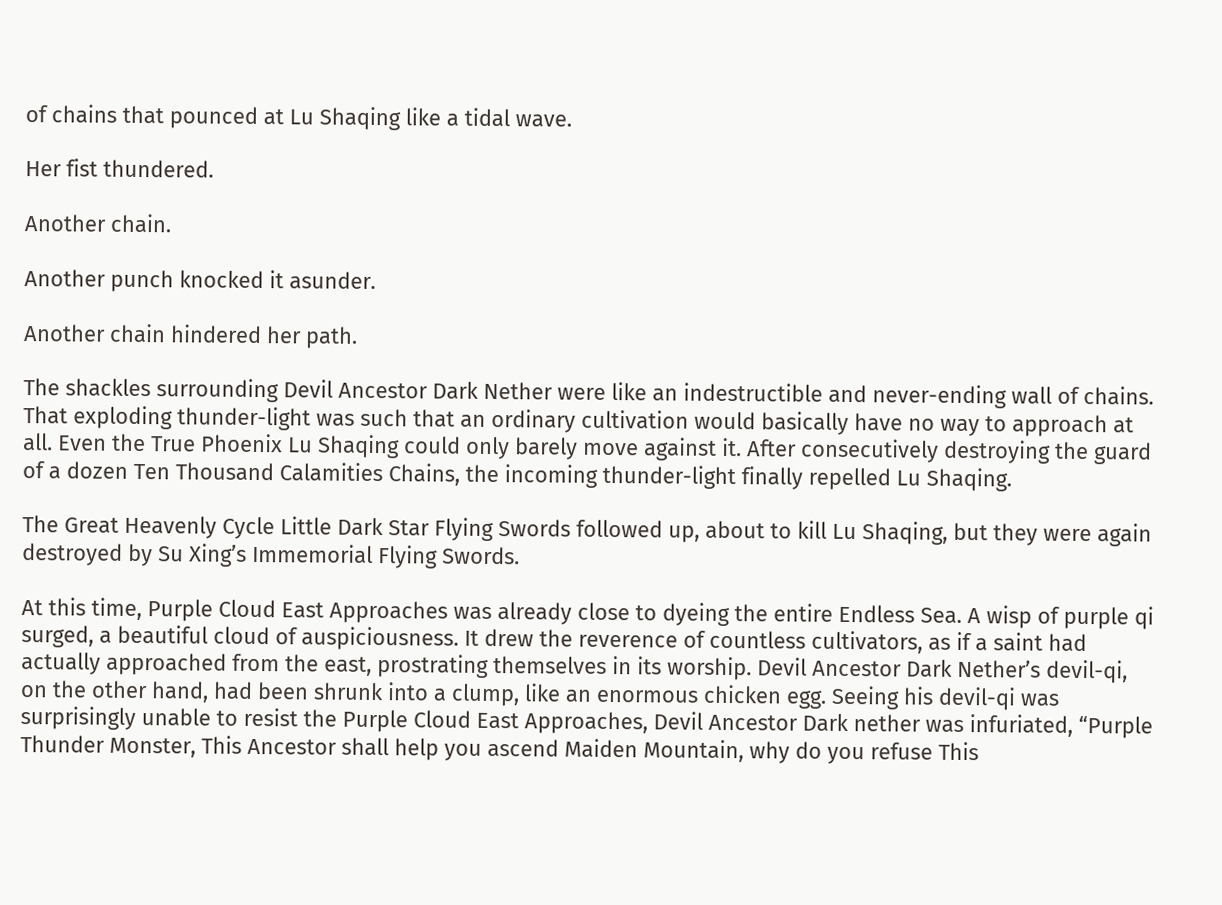of chains that pounced at Lu Shaqing like a tidal wave.

Her fist thundered.

Another chain.

Another punch knocked it asunder.

Another chain hindered her path.

The shackles surrounding Devil Ancestor Dark Nether were like an indestructible and never-ending wall of chains. That exploding thunder-light was such that an ordinary cultivation would basically have no way to approach at all. Even the True Phoenix Lu Shaqing could only barely move against it. After consecutively destroying the guard of a dozen Ten Thousand Calamities Chains, the incoming thunder-light finally repelled Lu Shaqing.

The Great Heavenly Cycle Little Dark Star Flying Swords followed up, about to kill Lu Shaqing, but they were again destroyed by Su Xing’s Immemorial Flying Swords.

At this time, Purple Cloud East Approaches was already close to dyeing the entire Endless Sea. A wisp of purple qi surged, a beautiful cloud of auspiciousness. It drew the reverence of countless cultivators, as if a saint had actually approached from the east, prostrating themselves in its worship. Devil Ancestor Dark Nether’s devil-qi, on the other hand, had been shrunk into a clump, like an enormous chicken egg. Seeing his devil-qi was surprisingly unable to resist the Purple Cloud East Approaches, Devil Ancestor Dark nether was infuriated, “Purple Thunder Monster, This Ancestor shall help you ascend Maiden Mountain, why do you refuse This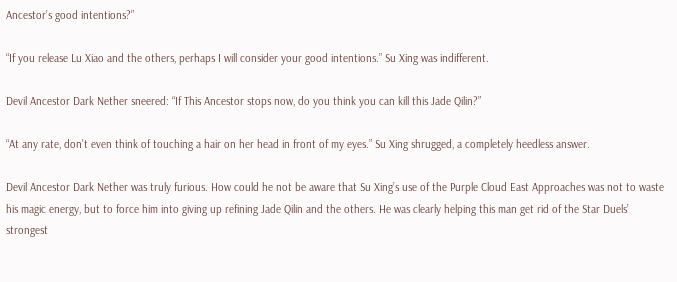Ancestor’s good intentions?”

“If you release Lu Xiao and the others, perhaps I will consider your good intentions.” Su Xing was indifferent.

Devil Ancestor Dark Nether sneered: “If This Ancestor stops now, do you think you can kill this Jade Qilin?”

“At any rate, don’t even think of touching a hair on her head in front of my eyes.” Su Xing shrugged, a completely heedless answer.

Devil Ancestor Dark Nether was truly furious. How could he not be aware that Su Xing’s use of the Purple Cloud East Approaches was not to waste his magic energy, but to force him into giving up refining Jade Qilin and the others. He was clearly helping this man get rid of the Star Duels’ strongest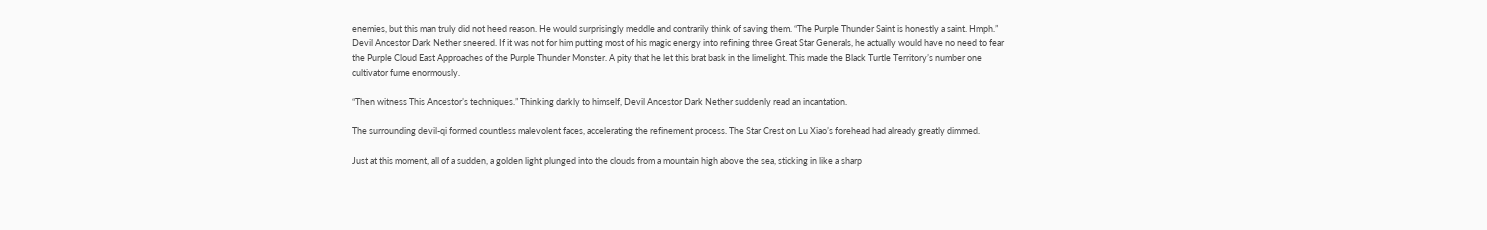enemies, but this man truly did not heed reason. He would surprisingly meddle and contrarily think of saving them. “The Purple Thunder Saint is honestly a saint. Hmph.” Devil Ancestor Dark Nether sneered. If it was not for him putting most of his magic energy into refining three Great Star Generals, he actually would have no need to fear the Purple Cloud East Approaches of the Purple Thunder Monster. A pity that he let this brat bask in the limelight. This made the Black Turtle Territory’s number one cultivator fume enormously.

“Then witness This Ancestor’s techniques.” Thinking darkly to himself, Devil Ancestor Dark Nether suddenly read an incantation.

The surrounding devil-qi formed countless malevolent faces, accelerating the refinement process. The Star Crest on Lu Xiao’s forehead had already greatly dimmed.

Just at this moment, all of a sudden, a golden light plunged into the clouds from a mountain high above the sea, sticking in like a sharp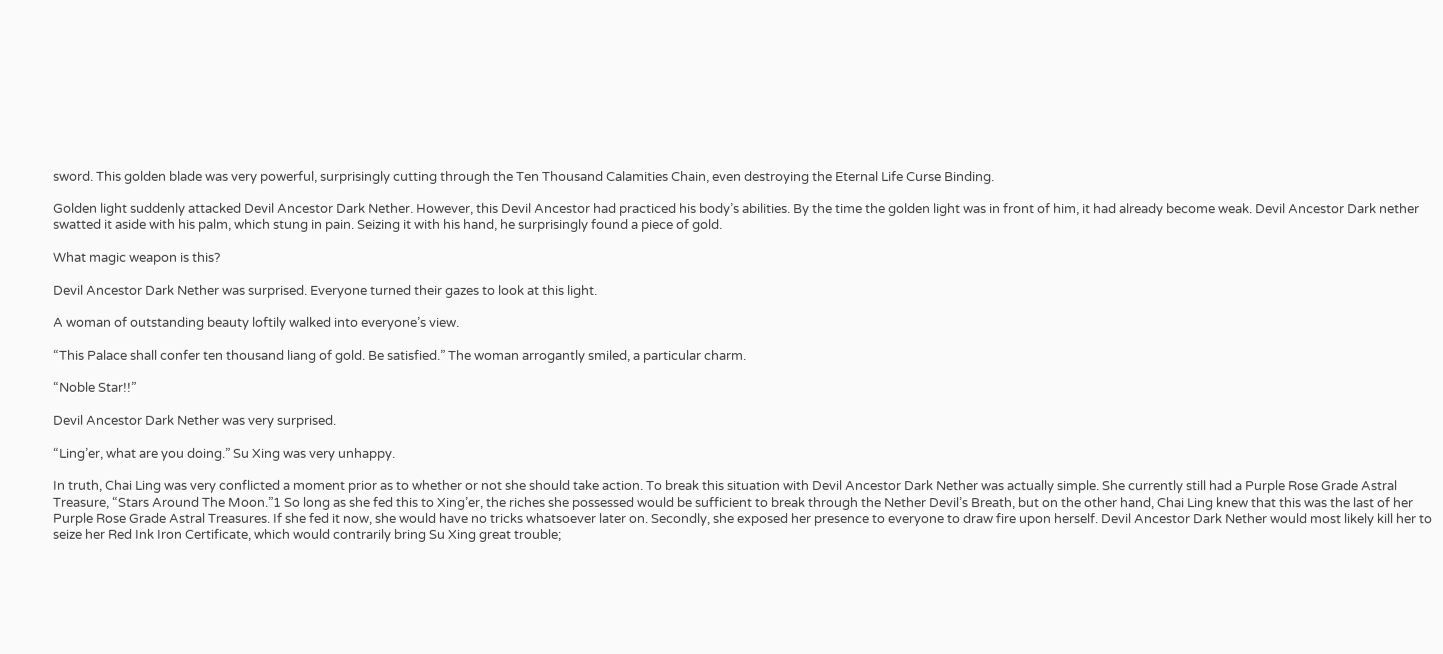sword. This golden blade was very powerful, surprisingly cutting through the Ten Thousand Calamities Chain, even destroying the Eternal Life Curse Binding.

Golden light suddenly attacked Devil Ancestor Dark Nether. However, this Devil Ancestor had practiced his body’s abilities. By the time the golden light was in front of him, it had already become weak. Devil Ancestor Dark nether swatted it aside with his palm, which stung in pain. Seizing it with his hand, he surprisingly found a piece of gold.

What magic weapon is this?

Devil Ancestor Dark Nether was surprised. Everyone turned their gazes to look at this light.

A woman of outstanding beauty loftily walked into everyone’s view.

“This Palace shall confer ten thousand liang of gold. Be satisfied.” The woman arrogantly smiled, a particular charm.

“Noble Star!!”

Devil Ancestor Dark Nether was very surprised.

“Ling’er, what are you doing.” Su Xing was very unhappy.

In truth, Chai Ling was very conflicted a moment prior as to whether or not she should take action. To break this situation with Devil Ancestor Dark Nether was actually simple. She currently still had a Purple Rose Grade Astral Treasure, “Stars Around The Moon.”1 So long as she fed this to Xing’er, the riches she possessed would be sufficient to break through the Nether Devil’s Breath, but on the other hand, Chai Ling knew that this was the last of her Purple Rose Grade Astral Treasures. If she fed it now, she would have no tricks whatsoever later on. Secondly, she exposed her presence to everyone to draw fire upon herself. Devil Ancestor Dark Nether would most likely kill her to seize her Red Ink Iron Certificate, which would contrarily bring Su Xing great trouble;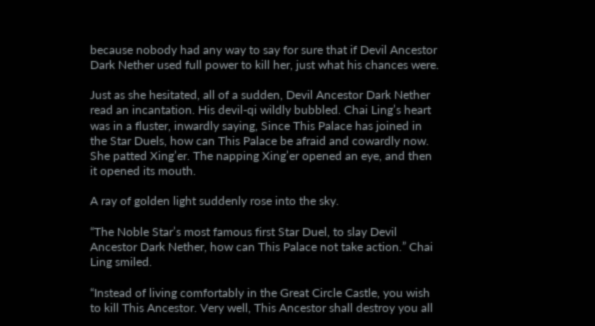because nobody had any way to say for sure that if Devil Ancestor Dark Nether used full power to kill her, just what his chances were.

Just as she hesitated, all of a sudden, Devil Ancestor Dark Nether read an incantation. His devil-qi wildly bubbled. Chai Ling’s heart was in a fluster, inwardly saying, Since This Palace has joined in the Star Duels, how can This Palace be afraid and cowardly now. She patted Xing’er. The napping Xing’er opened an eye, and then it opened its mouth.

A ray of golden light suddenly rose into the sky.

“The Noble Star’s most famous first Star Duel, to slay Devil Ancestor Dark Nether, how can This Palace not take action.” Chai Ling smiled.

“Instead of living comfortably in the Great Circle Castle, you wish to kill This Ancestor. Very well, This Ancestor shall destroy you all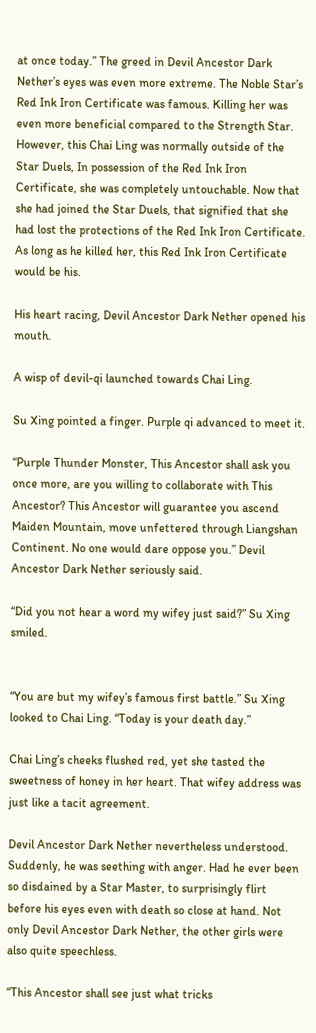at once today.” The greed in Devil Ancestor Dark Nether’s eyes was even more extreme. The Noble Star’s Red Ink Iron Certificate was famous. Killing her was even more beneficial compared to the Strength Star. However, this Chai Ling was normally outside of the Star Duels, In possession of the Red Ink Iron Certificate, she was completely untouchable. Now that she had joined the Star Duels, that signified that she had lost the protections of the Red Ink Iron Certificate. As long as he killed her, this Red Ink Iron Certificate would be his.

His heart racing, Devil Ancestor Dark Nether opened his mouth.

A wisp of devil-qi launched towards Chai Ling.

Su Xing pointed a finger. Purple qi advanced to meet it.

“Purple Thunder Monster, This Ancestor shall ask you once more, are you willing to collaborate with This Ancestor? This Ancestor will guarantee you ascend Maiden Mountain, move unfettered through Liangshan Continent. No one would dare oppose you.” Devil Ancestor Dark Nether seriously said.

“Did you not hear a word my wifey just said?” Su Xing smiled.


“You are but my wifey’s famous first battle.” Su Xing looked to Chai Ling. “Today is your death day.”

Chai Ling’s cheeks flushed red, yet she tasted the sweetness of honey in her heart. That wifey address was just like a tacit agreement.

Devil Ancestor Dark Nether nevertheless understood. Suddenly, he was seething with anger. Had he ever been so disdained by a Star Master, to surprisingly flirt before his eyes even with death so close at hand. Not only Devil Ancestor Dark Nether, the other girls were also quite speechless.

“This Ancestor shall see just what tricks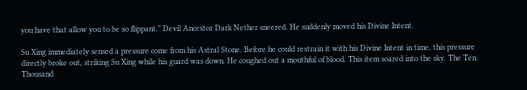you have that allow you to be so flippant.” Devil Ancestor Dark Nether sneered. He suddenly moved his Divine Intent.

Su Xing immediately sensed a pressure come from his Astral Stone. Before he could restrain it with his Divine Intent in time, this pressure directly broke out, striking Su Xing while his guard was down. He coughed out a mouthful of blood. This item soared into the sky. The Ten Thousand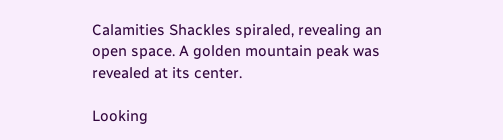Calamities Shackles spiraled, revealing an open space. A golden mountain peak was revealed at its center.

Looking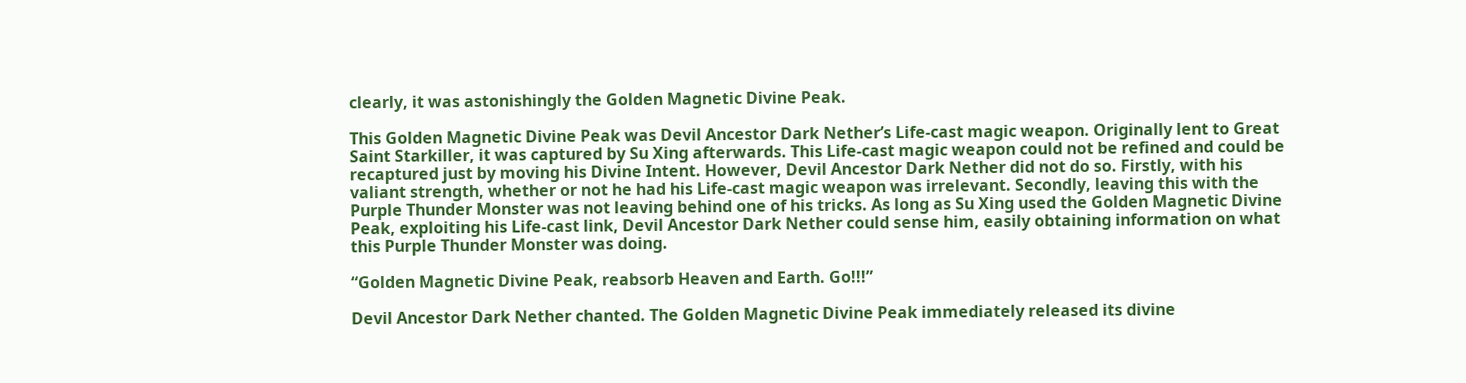clearly, it was astonishingly the Golden Magnetic Divine Peak.

This Golden Magnetic Divine Peak was Devil Ancestor Dark Nether’s Life-cast magic weapon. Originally lent to Great Saint Starkiller, it was captured by Su Xing afterwards. This Life-cast magic weapon could not be refined and could be recaptured just by moving his Divine Intent. However, Devil Ancestor Dark Nether did not do so. Firstly, with his valiant strength, whether or not he had his Life-cast magic weapon was irrelevant. Secondly, leaving this with the Purple Thunder Monster was not leaving behind one of his tricks. As long as Su Xing used the Golden Magnetic Divine Peak, exploiting his Life-cast link, Devil Ancestor Dark Nether could sense him, easily obtaining information on what this Purple Thunder Monster was doing.

“Golden Magnetic Divine Peak, reabsorb Heaven and Earth. Go!!!”

Devil Ancestor Dark Nether chanted. The Golden Magnetic Divine Peak immediately released its divine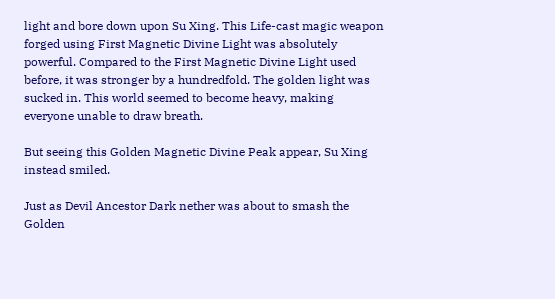light and bore down upon Su Xing. This Life-cast magic weapon forged using First Magnetic Divine Light was absolutely powerful. Compared to the First Magnetic Divine Light used before, it was stronger by a hundredfold. The golden light was sucked in. This world seemed to become heavy, making everyone unable to draw breath.

But seeing this Golden Magnetic Divine Peak appear, Su Xing instead smiled.

Just as Devil Ancestor Dark nether was about to smash the Golden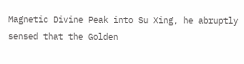Magnetic Divine Peak into Su Xing, he abruptly sensed that the Golden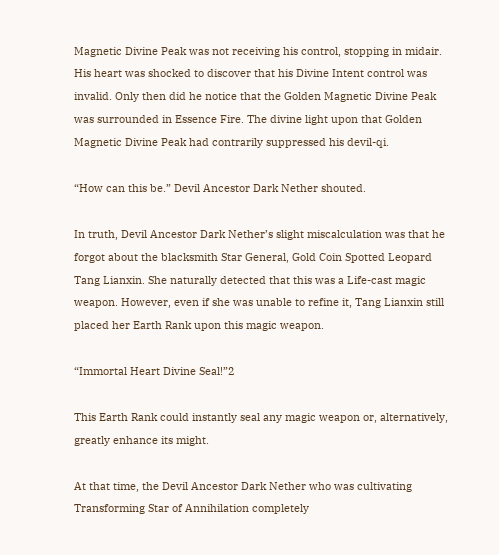Magnetic Divine Peak was not receiving his control, stopping in midair. His heart was shocked to discover that his Divine Intent control was invalid. Only then did he notice that the Golden Magnetic Divine Peak was surrounded in Essence Fire. The divine light upon that Golden Magnetic Divine Peak had contrarily suppressed his devil-qi.

“How can this be.” Devil Ancestor Dark Nether shouted.

In truth, Devil Ancestor Dark Nether’s slight miscalculation was that he forgot about the blacksmith Star General, Gold Coin Spotted Leopard Tang Lianxin. She naturally detected that this was a Life-cast magic weapon. However, even if she was unable to refine it, Tang Lianxin still placed her Earth Rank upon this magic weapon.

“Immortal Heart Divine Seal!”2

This Earth Rank could instantly seal any magic weapon or, alternatively, greatly enhance its might.

At that time, the Devil Ancestor Dark Nether who was cultivating Transforming Star of Annihilation completely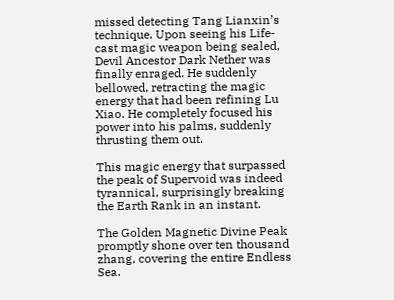missed detecting Tang Lianxin’s technique. Upon seeing his Life-cast magic weapon being sealed, Devil Ancestor Dark Nether was finally enraged. He suddenly bellowed, retracting the magic energy that had been refining Lu Xiao. He completely focused his power into his palms, suddenly thrusting them out.

This magic energy that surpassed the peak of Supervoid was indeed tyrannical, surprisingly breaking the Earth Rank in an instant.

The Golden Magnetic Divine Peak promptly shone over ten thousand zhang, covering the entire Endless Sea.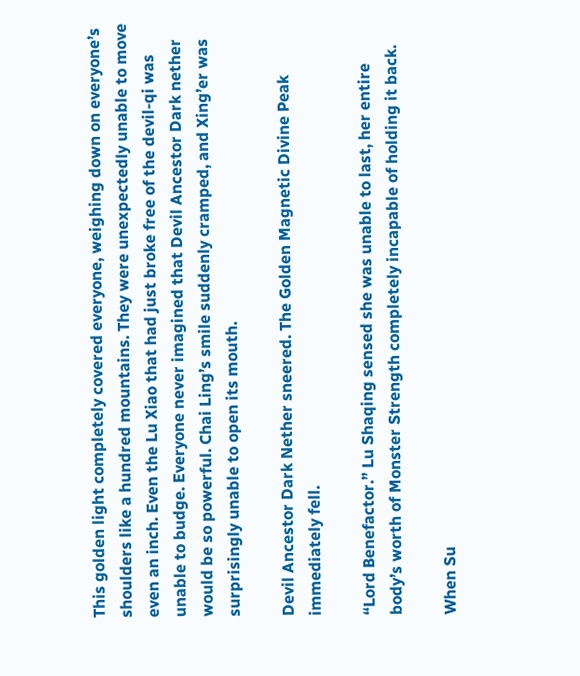This golden light completely covered everyone, weighing down on everyone’s shoulders like a hundred mountains. They were unexpectedly unable to move even an inch. Even the Lu Xiao that had just broke free of the devil-qi was unable to budge. Everyone never imagined that Devil Ancestor Dark nether would be so powerful. Chai Ling’s smile suddenly cramped, and Xing’er was surprisingly unable to open its mouth.

Devil Ancestor Dark Nether sneered. The Golden Magnetic Divine Peak immediately fell.

“Lord Benefactor.” Lu Shaqing sensed she was unable to last, her entire body’s worth of Monster Strength completely incapable of holding it back.

When Su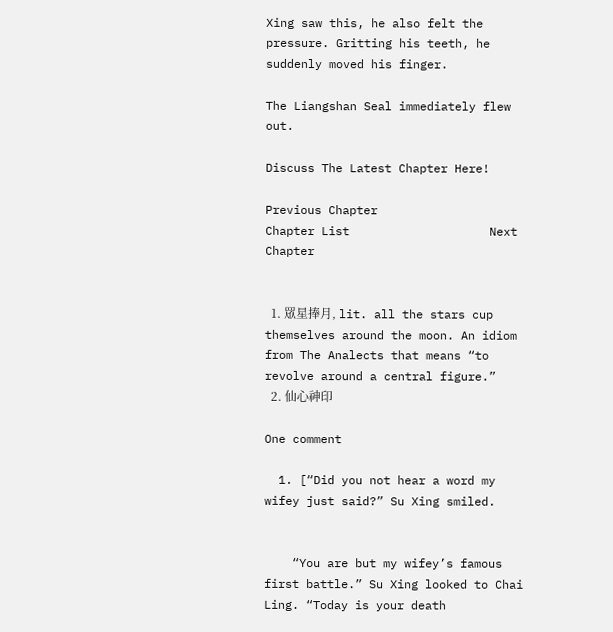Xing saw this, he also felt the pressure. Gritting his teeth, he suddenly moved his finger.

The Liangshan Seal immediately flew out.

Discuss The Latest Chapter Here!

Previous Chapter                    Chapter List                    Next Chapter


  1. 眾星捧月, lit. all the stars cup themselves around the moon. An idiom from The Analects that means “to revolve around a central figure.”
  2. 仙心神印

One comment

  1. [“Did you not hear a word my wifey just said?” Su Xing smiled.


    “You are but my wifey’s famous first battle.” Su Xing looked to Chai Ling. “Today is your death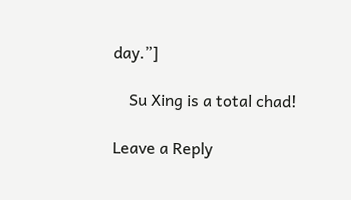day.”]

    Su Xing is a total chad!

Leave a Reply